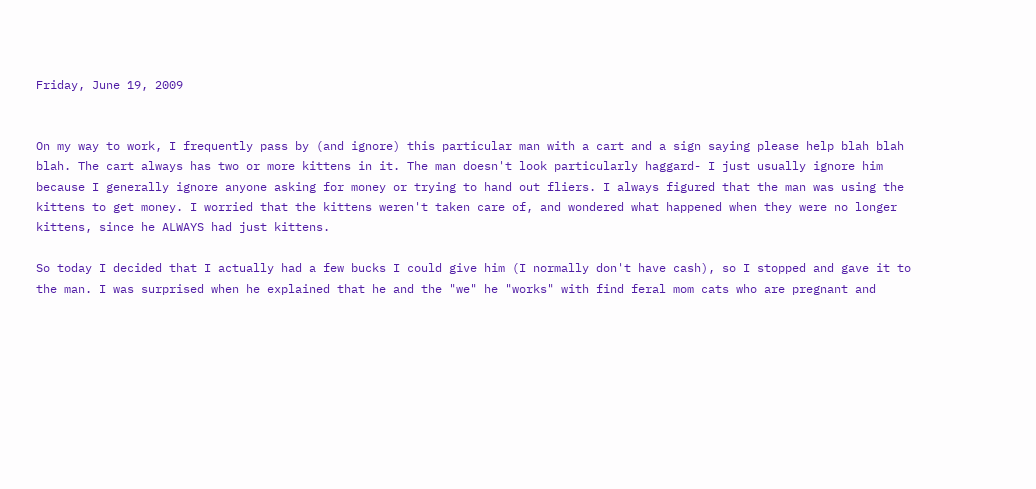Friday, June 19, 2009


On my way to work, I frequently pass by (and ignore) this particular man with a cart and a sign saying please help blah blah blah. The cart always has two or more kittens in it. The man doesn't look particularly haggard- I just usually ignore him because I generally ignore anyone asking for money or trying to hand out fliers. I always figured that the man was using the kittens to get money. I worried that the kittens weren't taken care of, and wondered what happened when they were no longer kittens, since he ALWAYS had just kittens.

So today I decided that I actually had a few bucks I could give him (I normally don't have cash), so I stopped and gave it to the man. I was surprised when he explained that he and the "we" he "works" with find feral mom cats who are pregnant and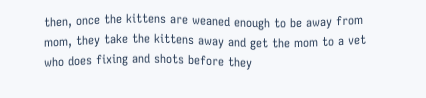then, once the kittens are weaned enough to be away from mom, they take the kittens away and get the mom to a vet who does fixing and shots before they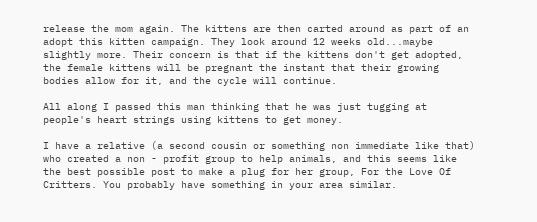release the mom again. The kittens are then carted around as part of an adopt this kitten campaign. They look around 12 weeks old...maybe slightly more. Their concern is that if the kittens don't get adopted, the female kittens will be pregnant the instant that their growing bodies allow for it, and the cycle will continue.

All along I passed this man thinking that he was just tugging at people's heart strings using kittens to get money.

I have a relative (a second cousin or something non immediate like that) who created a non - profit group to help animals, and this seems like the best possible post to make a plug for her group, For the Love Of Critters. You probably have something in your area similar.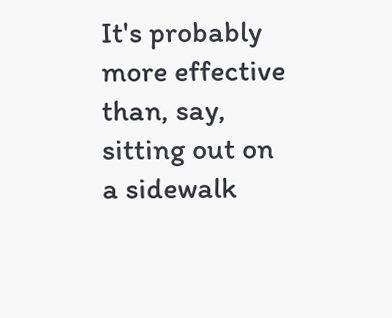It's probably more effective than, say, sitting out on a sidewalk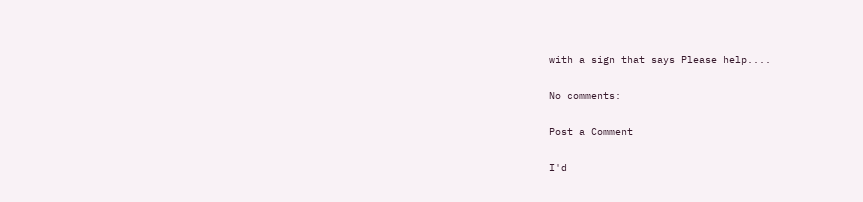with a sign that says Please help....

No comments:

Post a Comment

I'd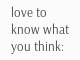love to know what you think: